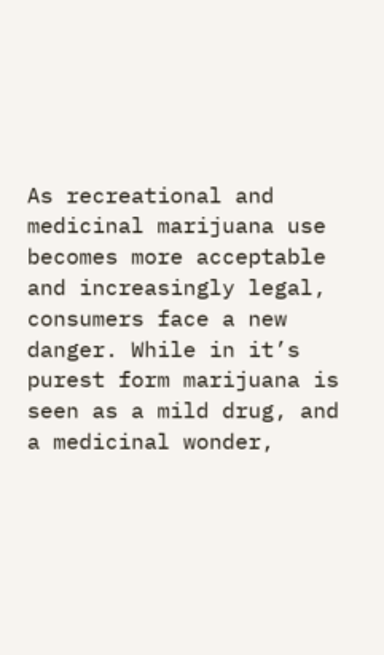As recreational and medicinal marijuana use becomes more acceptable and increasingly legal, consumers face a new danger. While in it’s purest form marijuana is seen as a mild drug, and a medicinal wonder,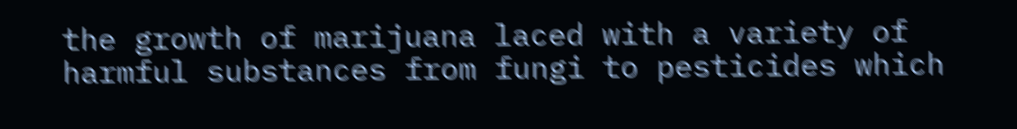the growth of marijuana laced with a variety of harmful substances from fungi to pesticides which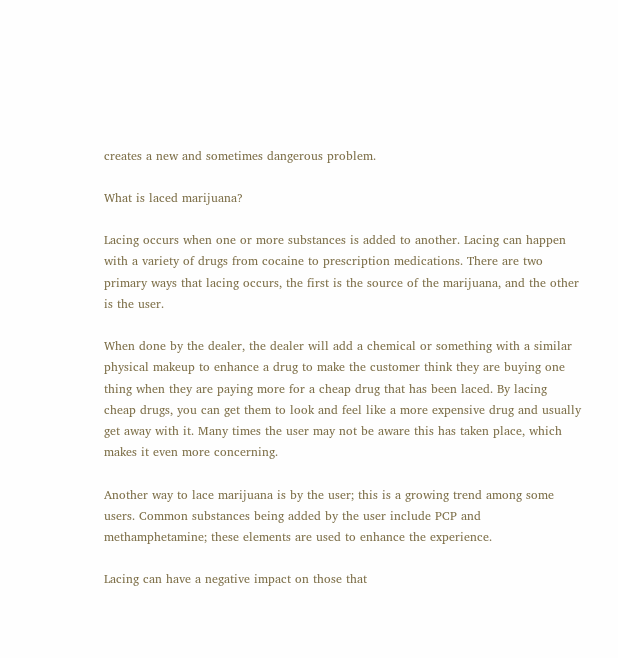creates a new and sometimes dangerous problem.

What is laced marijuana?

Lacing occurs when one or more substances is added to another. Lacing can happen with a variety of drugs from cocaine to prescription medications. There are two primary ways that lacing occurs, the first is the source of the marijuana, and the other is the user.

When done by the dealer, the dealer will add a chemical or something with a similar physical makeup to enhance a drug to make the customer think they are buying one thing when they are paying more for a cheap drug that has been laced. By lacing cheap drugs, you can get them to look and feel like a more expensive drug and usually get away with it. Many times the user may not be aware this has taken place, which makes it even more concerning.

Another way to lace marijuana is by the user; this is a growing trend among some users. Common substances being added by the user include PCP and methamphetamine; these elements are used to enhance the experience.

Lacing can have a negative impact on those that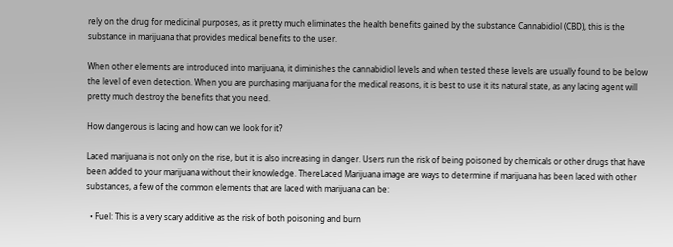rely on the drug for medicinal purposes, as it pretty much eliminates the health benefits gained by the substance Cannabidiol (CBD), this is the substance in marijuana that provides medical benefits to the user.

When other elements are introduced into marijuana, it diminishes the cannabidiol levels and when tested these levels are usually found to be below the level of even detection. When you are purchasing marijuana for the medical reasons, it is best to use it its natural state, as any lacing agent will pretty much destroy the benefits that you need.

How dangerous is lacing and how can we look for it?

Laced marijuana is not only on the rise, but it is also increasing in danger. Users run the risk of being poisoned by chemicals or other drugs that have been added to your marijuana without their knowledge. ThereLaced Marijuana image are ways to determine if marijuana has been laced with other substances, a few of the common elements that are laced with marijuana can be:

  • Fuel: This is a very scary additive as the risk of both poisoning and burn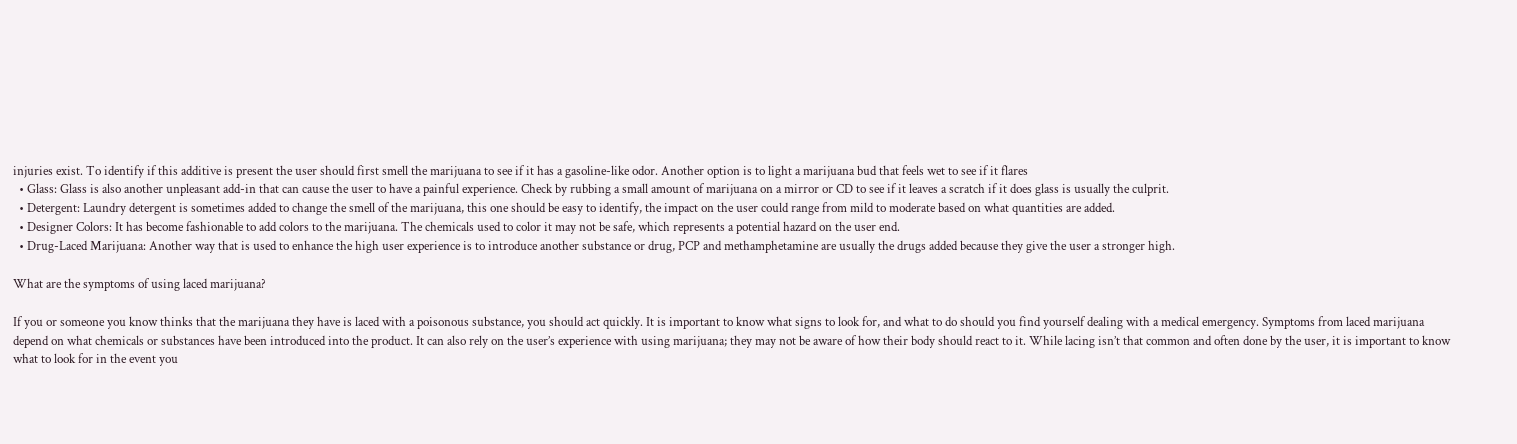injuries exist. To identify if this additive is present the user should first smell the marijuana to see if it has a gasoline-like odor. Another option is to light a marijuana bud that feels wet to see if it flares
  • Glass: Glass is also another unpleasant add-in that can cause the user to have a painful experience. Check by rubbing a small amount of marijuana on a mirror or CD to see if it leaves a scratch if it does glass is usually the culprit.
  • Detergent: Laundry detergent is sometimes added to change the smell of the marijuana, this one should be easy to identify, the impact on the user could range from mild to moderate based on what quantities are added.
  • Designer Colors: It has become fashionable to add colors to the marijuana. The chemicals used to color it may not be safe, which represents a potential hazard on the user end.
  • Drug-Laced Marijuana: Another way that is used to enhance the high user experience is to introduce another substance or drug, PCP and methamphetamine are usually the drugs added because they give the user a stronger high.

What are the symptoms of using laced marijuana?

If you or someone you know thinks that the marijuana they have is laced with a poisonous substance, you should act quickly. It is important to know what signs to look for, and what to do should you find yourself dealing with a medical emergency. Symptoms from laced marijuana depend on what chemicals or substances have been introduced into the product. It can also rely on the user’s experience with using marijuana; they may not be aware of how their body should react to it. While lacing isn’t that common and often done by the user, it is important to know what to look for in the event you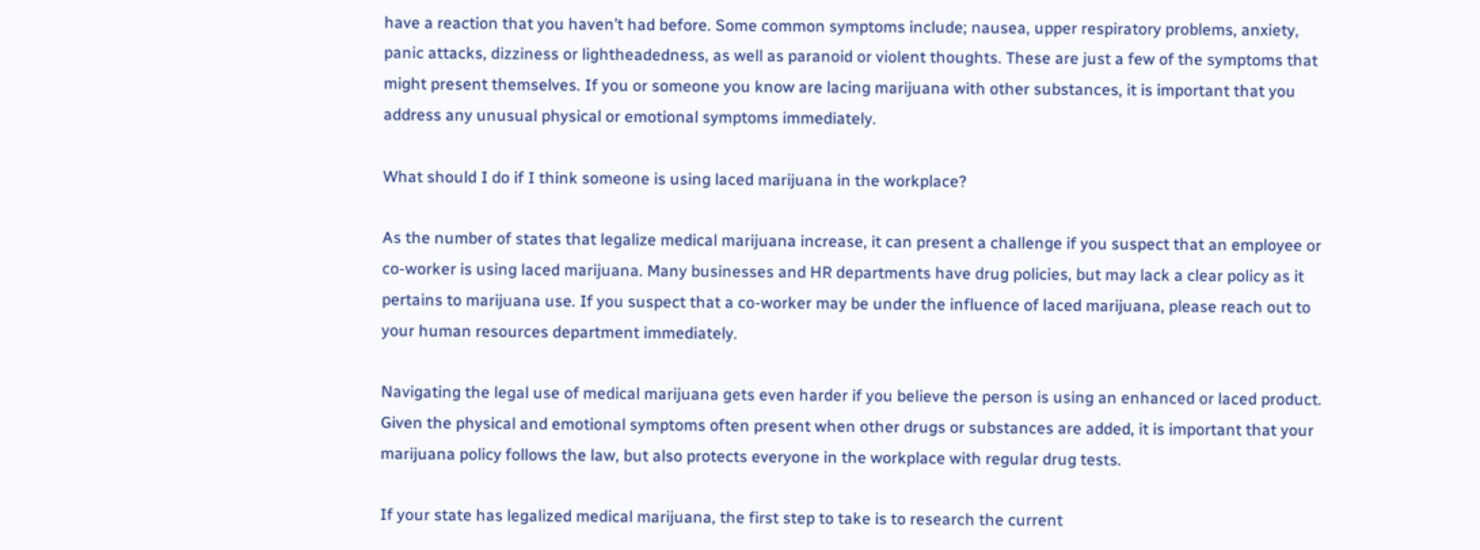have a reaction that you haven’t had before. Some common symptoms include; nausea, upper respiratory problems, anxiety, panic attacks, dizziness or lightheadedness, as well as paranoid or violent thoughts. These are just a few of the symptoms that might present themselves. If you or someone you know are lacing marijuana with other substances, it is important that you address any unusual physical or emotional symptoms immediately.

What should I do if I think someone is using laced marijuana in the workplace?

As the number of states that legalize medical marijuana increase, it can present a challenge if you suspect that an employee or co-worker is using laced marijuana. Many businesses and HR departments have drug policies, but may lack a clear policy as it pertains to marijuana use. If you suspect that a co-worker may be under the influence of laced marijuana, please reach out to your human resources department immediately.

Navigating the legal use of medical marijuana gets even harder if you believe the person is using an enhanced or laced product. Given the physical and emotional symptoms often present when other drugs or substances are added, it is important that your marijuana policy follows the law, but also protects everyone in the workplace with regular drug tests.

If your state has legalized medical marijuana, the first step to take is to research the current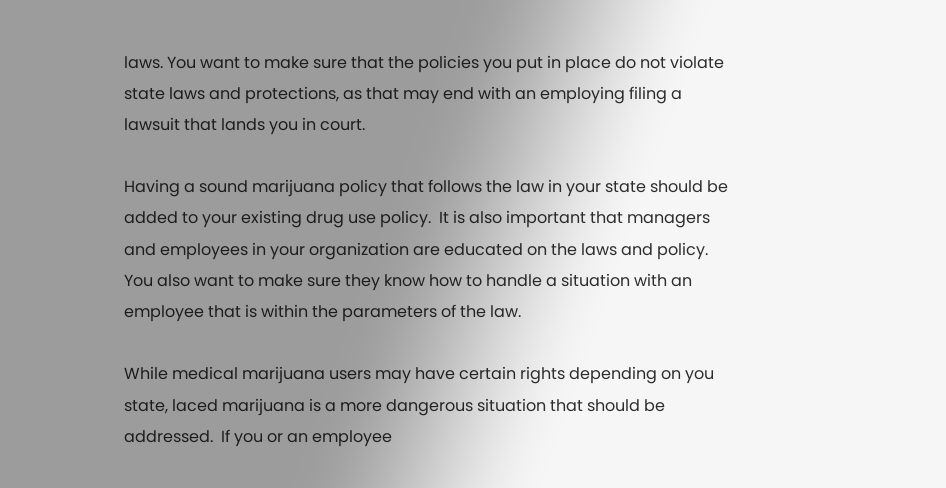laws. You want to make sure that the policies you put in place do not violate state laws and protections, as that may end with an employing filing a lawsuit that lands you in court.

Having a sound marijuana policy that follows the law in your state should be added to your existing drug use policy.  It is also important that managers and employees in your organization are educated on the laws and policy. You also want to make sure they know how to handle a situation with an employee that is within the parameters of the law.

While medical marijuana users may have certain rights depending on you state, laced marijuana is a more dangerous situation that should be addressed.  If you or an employee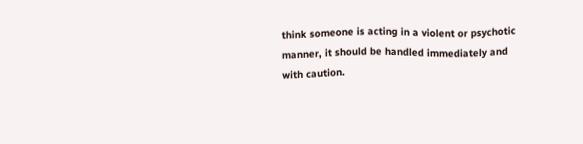think someone is acting in a violent or psychotic manner, it should be handled immediately and with caution.